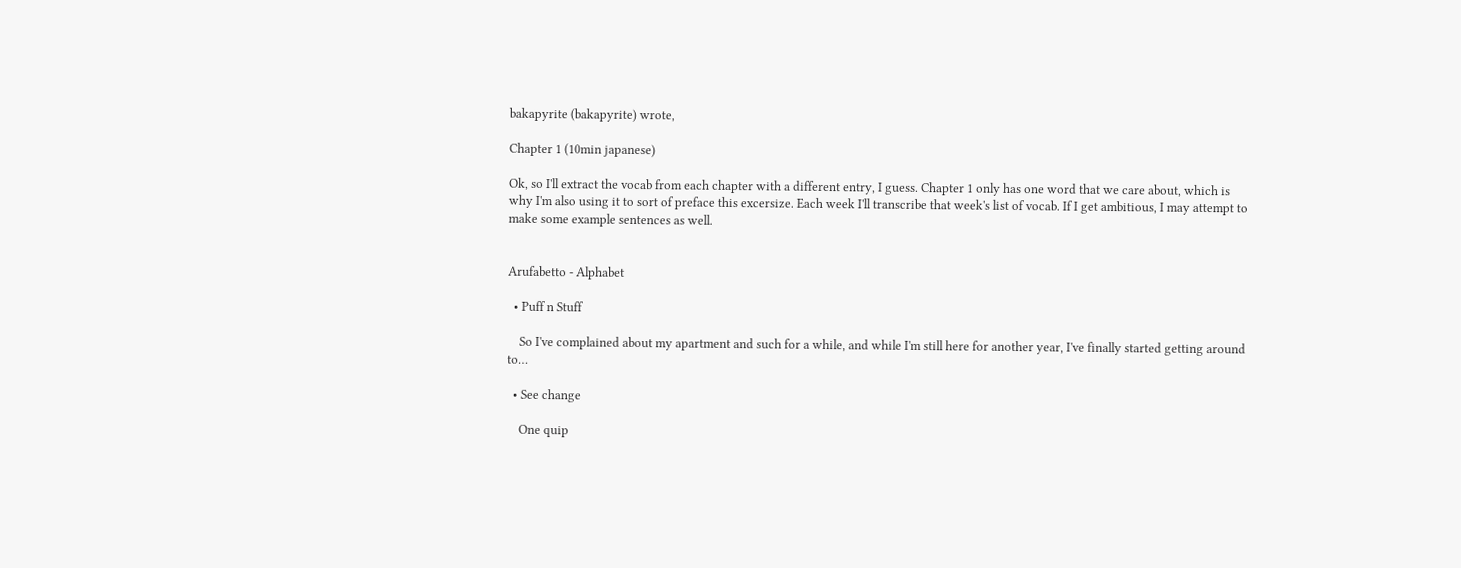bakapyrite (bakapyrite) wrote,

Chapter 1 (10min japanese)

Ok, so I'll extract the vocab from each chapter with a different entry, I guess. Chapter 1 only has one word that we care about, which is why I'm also using it to sort of preface this excersize. Each week I'll transcribe that week's list of vocab. If I get ambitious, I may attempt to make some example sentences as well.


Arufabetto - Alphabet

  • Puff n Stuff

    So I've complained about my apartment and such for a while, and while I'm still here for another year, I've finally started getting around to…

  • See change

    One quip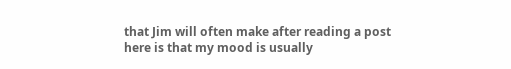that Jim will often make after reading a post here is that my mood is usually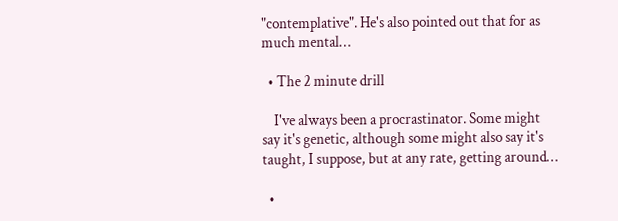"contemplative". He's also pointed out that for as much mental…

  • The 2 minute drill

    I've always been a procrastinator. Some might say it's genetic, although some might also say it's taught, I suppose, but at any rate, getting around…

  •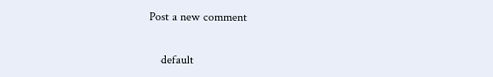Post a new comment


    default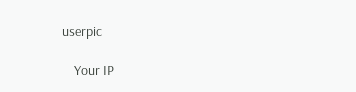userpic

    Your IP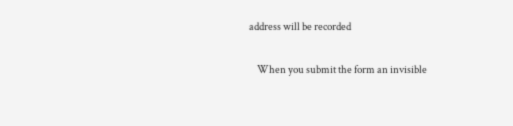address will be recorded

    When you submit the form an invisible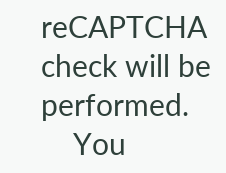reCAPTCHA check will be performed.
    You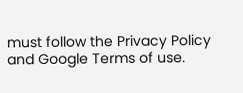must follow the Privacy Policy and Google Terms of use.